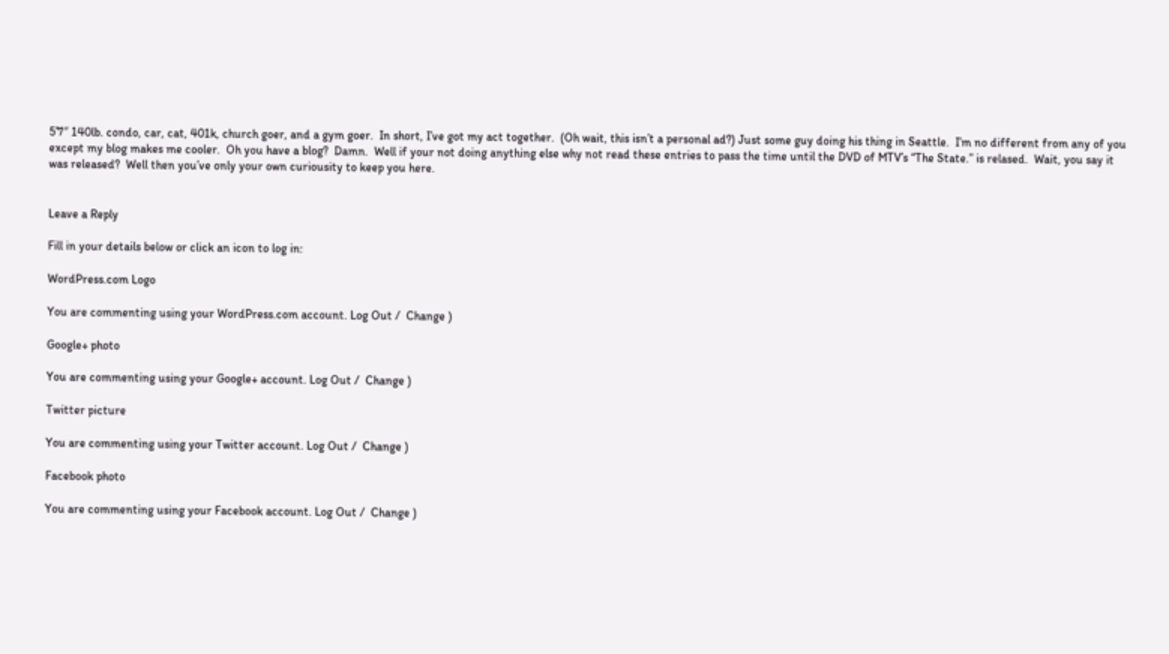5’7″ 140lb. condo, car, cat, 401k, church goer, and a gym goer.  In short, I’ve got my act together.  (Oh wait, this isn’t a personal ad?) Just some guy doing his thing in Seattle.  I’m no different from any of you except my blog makes me cooler.  Oh you have a blog?  Damn.  Well if your not doing anything else why not read these entries to pass the time until the DVD of MTV’s “The State.” is relased.  Wait, you say it was released?  Well then you’ve only your own curiousity to keep you here.


Leave a Reply

Fill in your details below or click an icon to log in:

WordPress.com Logo

You are commenting using your WordPress.com account. Log Out /  Change )

Google+ photo

You are commenting using your Google+ account. Log Out /  Change )

Twitter picture

You are commenting using your Twitter account. Log Out /  Change )

Facebook photo

You are commenting using your Facebook account. Log Out /  Change )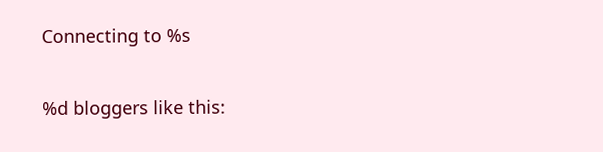Connecting to %s

%d bloggers like this: